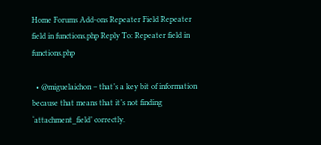Home Forums Add-ons Repeater Field Repeater field in functions.php Reply To: Repeater field in functions.php

  • @miguelaichon – that’s a key bit of information because that means that it’s not finding ‘attachment_field’ correctly.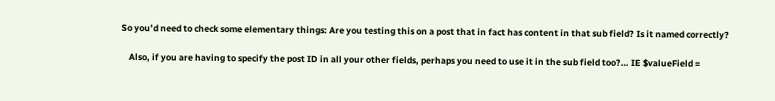So you’d need to check some elementary things: Are you testing this on a post that in fact has content in that sub field? Is it named correctly?

    Also, if you are having to specify the post ID in all your other fields, perhaps you need to use it in the sub field too?… IE $valueField =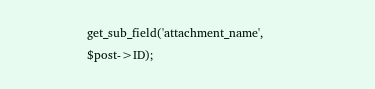get_sub_field('attachment_name', $post->ID);